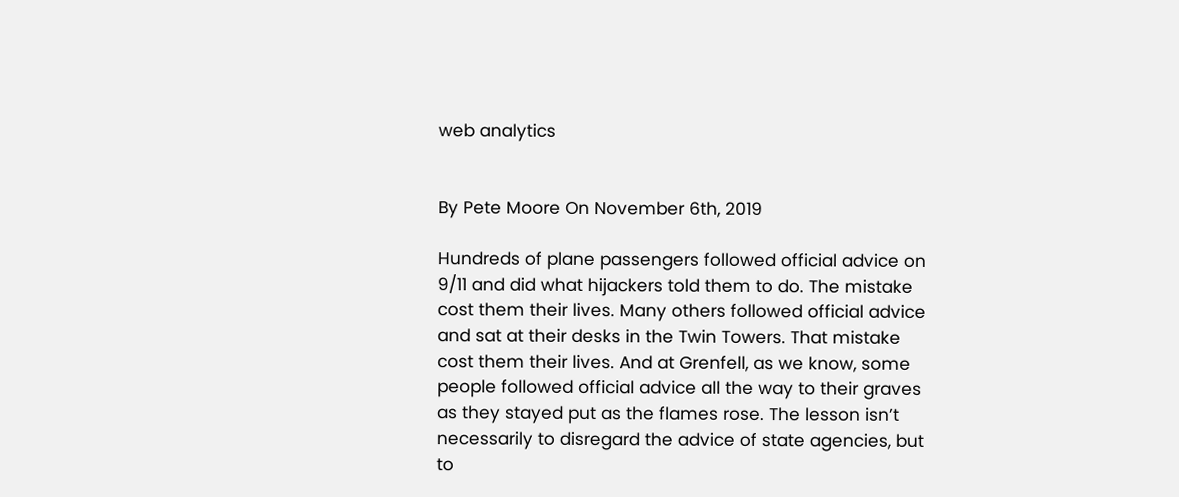web analytics


By Pete Moore On November 6th, 2019

Hundreds of plane passengers followed official advice on 9/11 and did what hijackers told them to do. The mistake cost them their lives. Many others followed official advice and sat at their desks in the Twin Towers. That mistake cost them their lives. And at Grenfell, as we know, some people followed official advice all the way to their graves as they stayed put as the flames rose. The lesson isn’t necessarily to disregard the advice of state agencies, but to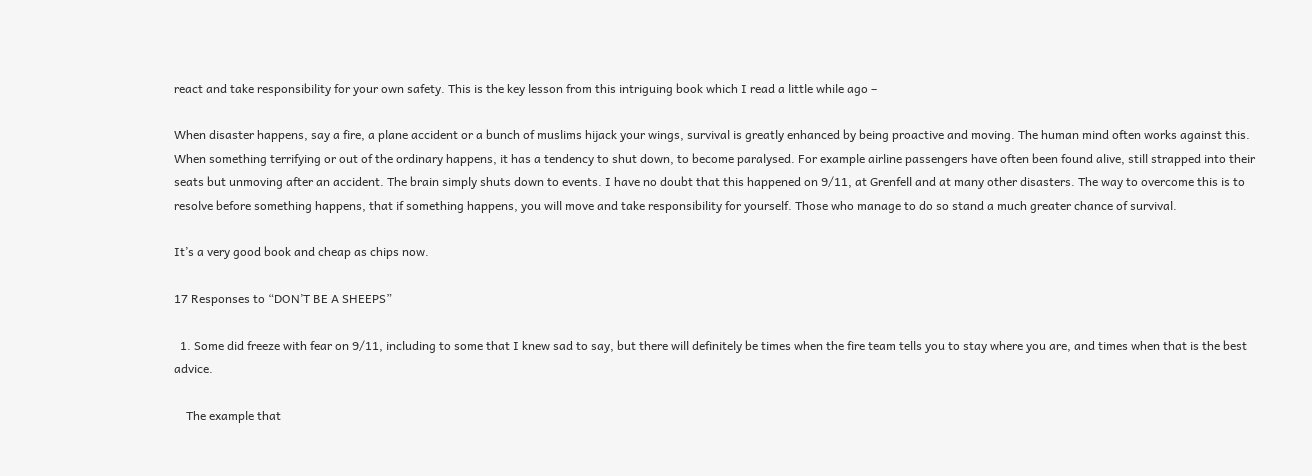react and take responsibility for your own safety. This is the key lesson from this intriguing book which I read a little while ago –

When disaster happens, say a fire, a plane accident or a bunch of muslims hijack your wings, survival is greatly enhanced by being proactive and moving. The human mind often works against this. When something terrifying or out of the ordinary happens, it has a tendency to shut down, to become paralysed. For example airline passengers have often been found alive, still strapped into their seats but unmoving after an accident. The brain simply shuts down to events. I have no doubt that this happened on 9/11, at Grenfell and at many other disasters. The way to overcome this is to resolve before something happens, that if something happens, you will move and take responsibility for yourself. Those who manage to do so stand a much greater chance of survival.

It’s a very good book and cheap as chips now.

17 Responses to “DON’T BE A SHEEPS”

  1. Some did freeze with fear on 9/11, including to some that I knew sad to say, but there will definitely be times when the fire team tells you to stay where you are, and times when that is the best advice.

    The example that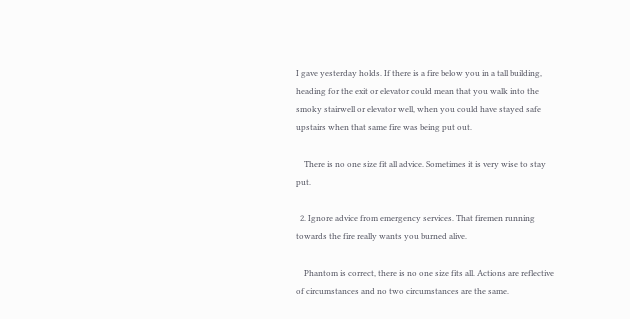I gave yesterday holds. If there is a fire below you in a tall building, heading for the exit or elevator could mean that you walk into the smoky stairwell or elevator well, when you could have stayed safe upstairs when that same fire was being put out.

    There is no one size fit all advice. Sometimes it is very wise to stay put.

  2. Ignore advice from emergency services. That firemen running towards the fire really wants you burned alive.

    Phantom is correct, there is no one size fits all. Actions are reflective of circumstances and no two circumstances are the same.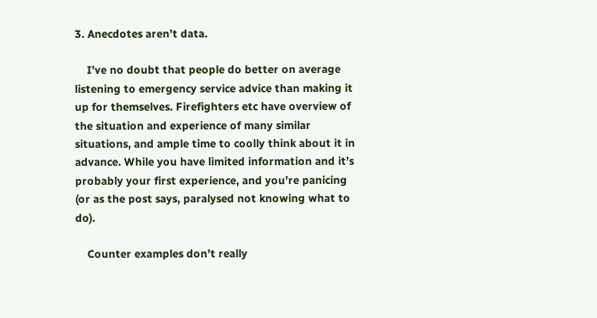3. Anecdotes aren’t data.

    I’ve no doubt that people do better on average listening to emergency service advice than making it up for themselves. Firefighters etc have overview of the situation and experience of many similar situations, and ample time to coolly think about it in advance. While you have limited information and it’s probably your first experience, and you’re panicing (or as the post says, paralysed not knowing what to do).

    Counter examples don’t really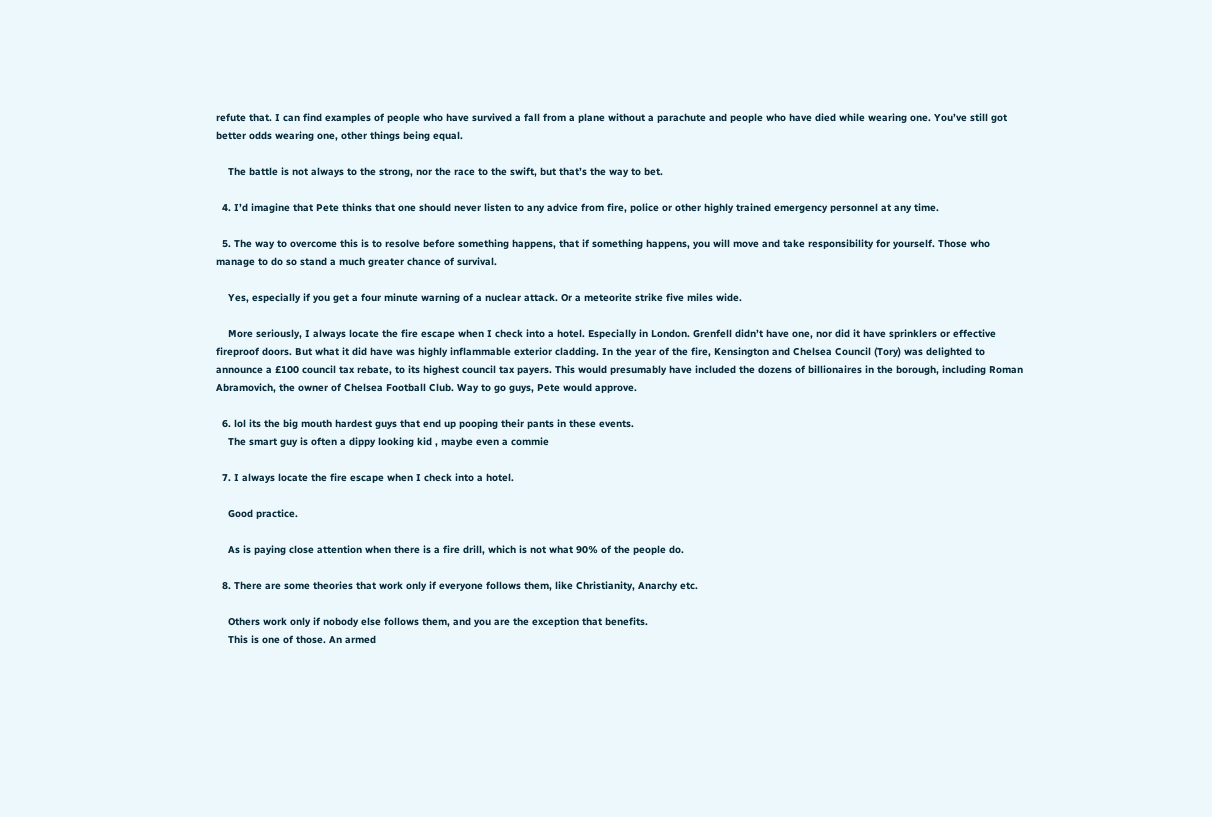refute that. I can find examples of people who have survived a fall from a plane without a parachute and people who have died while wearing one. You’ve still got better odds wearing one, other things being equal.

    The battle is not always to the strong, nor the race to the swift, but that’s the way to bet.

  4. I’d imagine that Pete thinks that one should never listen to any advice from fire, police or other highly trained emergency personnel at any time.

  5. The way to overcome this is to resolve before something happens, that if something happens, you will move and take responsibility for yourself. Those who manage to do so stand a much greater chance of survival.

    Yes, especially if you get a four minute warning of a nuclear attack. Or a meteorite strike five miles wide.

    More seriously, I always locate the fire escape when I check into a hotel. Especially in London. Grenfell didn’t have one, nor did it have sprinklers or effective fireproof doors. But what it did have was highly inflammable exterior cladding. In the year of the fire, Kensington and Chelsea Council (Tory) was delighted to announce a £100 council tax rebate, to its highest council tax payers. This would presumably have included the dozens of billionaires in the borough, including Roman Abramovich, the owner of Chelsea Football Club. Way to go guys, Pete would approve.

  6. lol its the big mouth hardest guys that end up pooping their pants in these events.
    The smart guy is often a dippy looking kid , maybe even a commie

  7. I always locate the fire escape when I check into a hotel.

    Good practice.

    As is paying close attention when there is a fire drill, which is not what 90% of the people do.

  8. There are some theories that work only if everyone follows them, like Christianity, Anarchy etc.

    Others work only if nobody else follows them, and you are the exception that benefits.
    This is one of those. An armed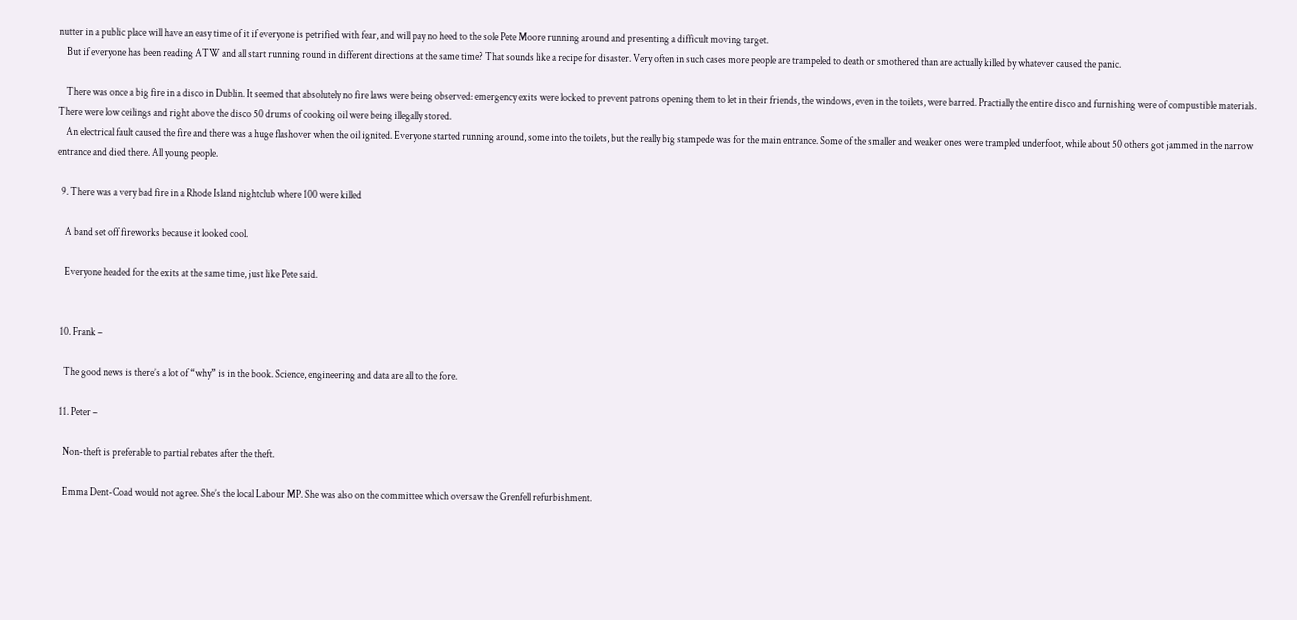nutter in a public place will have an easy time of it if everyone is petrified with fear, and will pay no heed to the sole Pete Moore running around and presenting a difficult moving target.
    But if everyone has been reading ATW and all start running round in different directions at the same time? That sounds like a recipe for disaster. Very often in such cases more people are trampeled to death or smothered than are actually killed by whatever caused the panic.

    There was once a big fire in a disco in Dublin. It seemed that absolutely no fire laws were being observed: emergency exits were locked to prevent patrons opening them to let in their friends, the windows, even in the toilets, were barred. Practially the entire disco and furnishing were of compustible materials. There were low ceilings and right above the disco 50 drums of cooking oil were being illegally stored.
    An electrical fault caused the fire and there was a huge flashover when the oil ignited. Everyone started running around, some into the toilets, but the really big stampede was for the main entrance. Some of the smaller and weaker ones were trampled underfoot, while about 50 others got jammed in the narrow entrance and died there. All young people.

  9. There was a very bad fire in a Rhode Island nightclub where 100 were killed

    A band set off fireworks because it looked cool.

    Everyone headed for the exits at the same time, just like Pete said.


  10. Frank –

    The good news is there’s a lot of “why” is in the book. Science, engineering and data are all to the fore.

  11. Peter –

    Non-theft is preferable to partial rebates after the theft.

    Emma Dent-Coad would not agree. She’s the local Labour MP. She was also on the committee which oversaw the Grenfell refurbishment.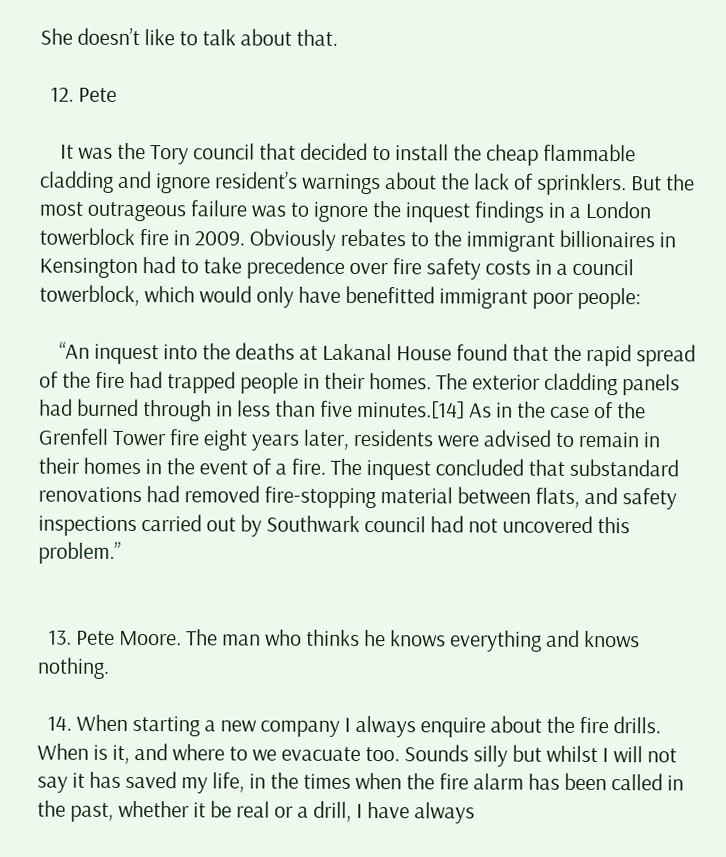She doesn’t like to talk about that.

  12. Pete

    It was the Tory council that decided to install the cheap flammable cladding and ignore resident’s warnings about the lack of sprinklers. But the most outrageous failure was to ignore the inquest findings in a London towerblock fire in 2009. Obviously rebates to the immigrant billionaires in Kensington had to take precedence over fire safety costs in a council towerblock, which would only have benefitted immigrant poor people:

    “An inquest into the deaths at Lakanal House found that the rapid spread of the fire had trapped people in their homes. The exterior cladding panels had burned through in less than five minutes.[14] As in the case of the Grenfell Tower fire eight years later, residents were advised to remain in their homes in the event of a fire. The inquest concluded that substandard renovations had removed fire-stopping material between flats, and safety inspections carried out by Southwark council had not uncovered this problem.”


  13. Pete Moore. The man who thinks he knows everything and knows nothing.

  14. When starting a new company I always enquire about the fire drills. When is it, and where to we evacuate too. Sounds silly but whilst I will not say it has saved my life, in the times when the fire alarm has been called in the past, whether it be real or a drill, I have always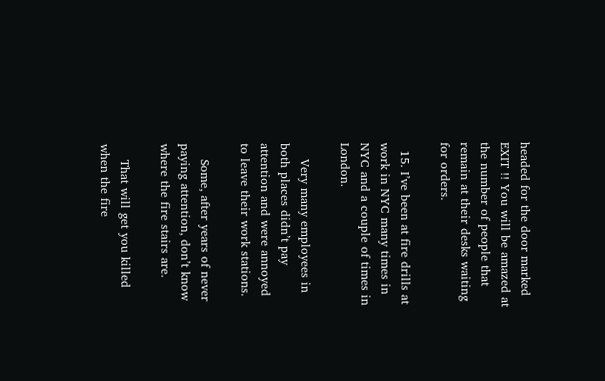headed for the door marked EXIT !! You will be amazed at the number of people that remain at their desks waiting for orders.

  15. I’ve been at fire drills at work in NYC many times in NYC and a couple of times in London.

    Very many employees in both places didn’t pay attention and were annoyed to leave their work stations.

    Some, after years of never paying attention, don’t know where the fire stairs are.

    That will get you killed when the fire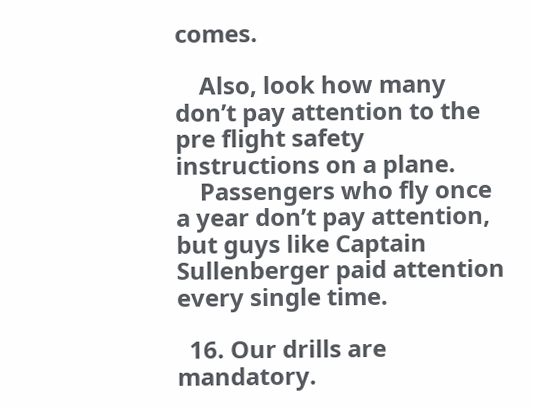comes.

    Also, look how many don’t pay attention to the pre flight safety instructions on a plane.
    Passengers who fly once a year don’t pay attention, but guys like Captain Sullenberger paid attention every single time.

  16. Our drills are mandatory.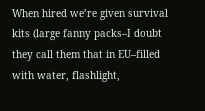When hired we’re given survival kits (large fanny packs–I doubt they call them that in EU–filled with water, flashlight,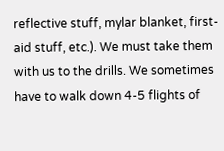reflective stuff, mylar blanket, first-aid stuff, etc.). We must take them with us to the drills. We sometimes have to walk down 4-5 flights of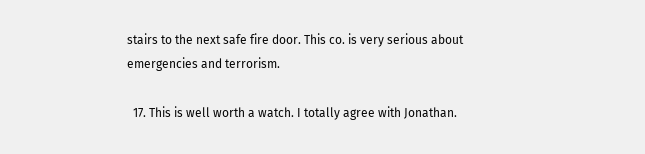stairs to the next safe fire door. This co. is very serious about emergencies and terrorism.

  17. This is well worth a watch. I totally agree with Jonathan.